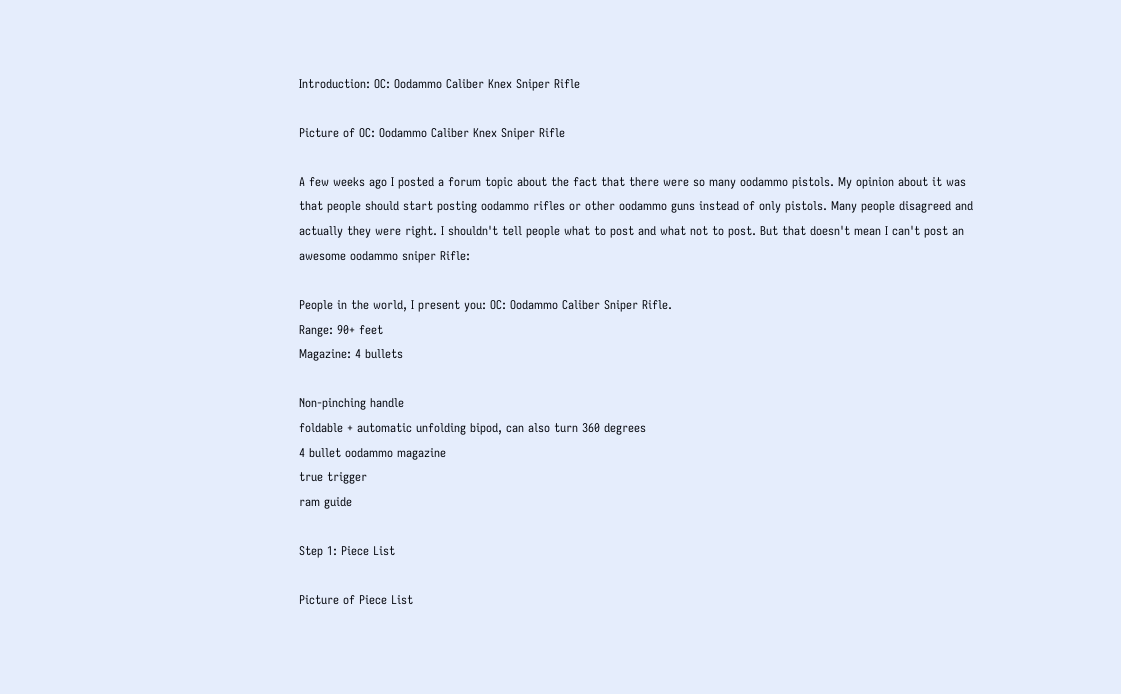Introduction: OC: Oodammo Caliber Knex Sniper Rifle

Picture of OC: Oodammo Caliber Knex Sniper Rifle

A few weeks ago I posted a forum topic about the fact that there were so many oodammo pistols. My opinion about it was that people should start posting oodammo rifles or other oodammo guns instead of only pistols. Many people disagreed and actually they were right. I shouldn't tell people what to post and what not to post. But that doesn't mean I can't post an awesome oodammo sniper Rifle:

People in the world, I present you: OC: Oodammo Caliber Sniper Rifle.
Range: 90+ feet
Magazine: 4 bullets

Non-pinching handle
foldable + automatic unfolding bipod, can also turn 360 degrees
4 bullet oodammo magazine
true trigger
ram guide

Step 1: Piece List

Picture of Piece List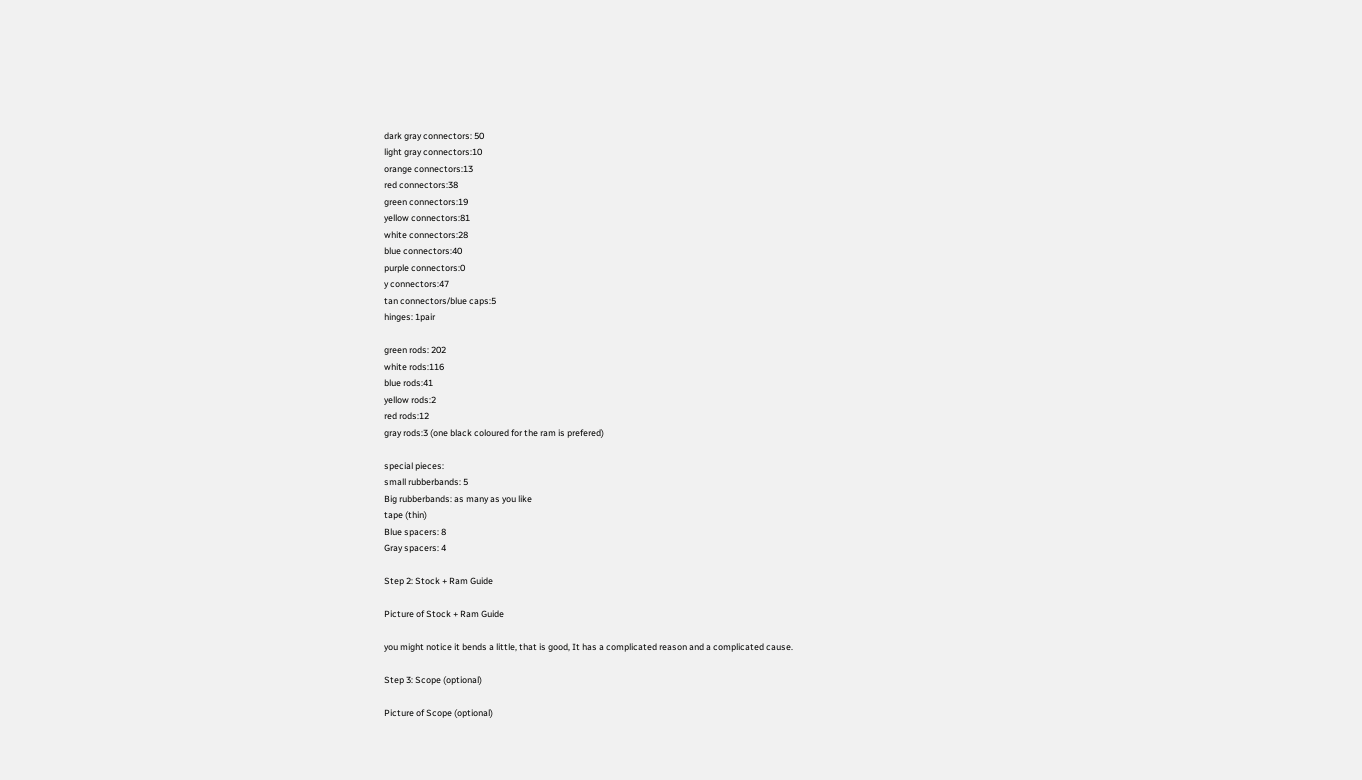dark gray connectors: 50
light gray connectors:10
orange connectors:13
red connectors:38
green connectors:19
yellow connectors:81
white connectors:28
blue connectors:40
purple connectors:0
y connectors:47
tan connectors/blue caps:5
hinges: 1pair

green rods: 202
white rods:116
blue rods:41
yellow rods:2
red rods:12
gray rods:3 (one black coloured for the ram is prefered)

special pieces:
small rubberbands: 5
Big rubberbands: as many as you like
tape (thin)
Blue spacers: 8
Gray spacers: 4

Step 2: Stock + Ram Guide

Picture of Stock + Ram Guide

you might notice it bends a little, that is good, It has a complicated reason and a complicated cause.

Step 3: Scope (optional)

Picture of Scope (optional)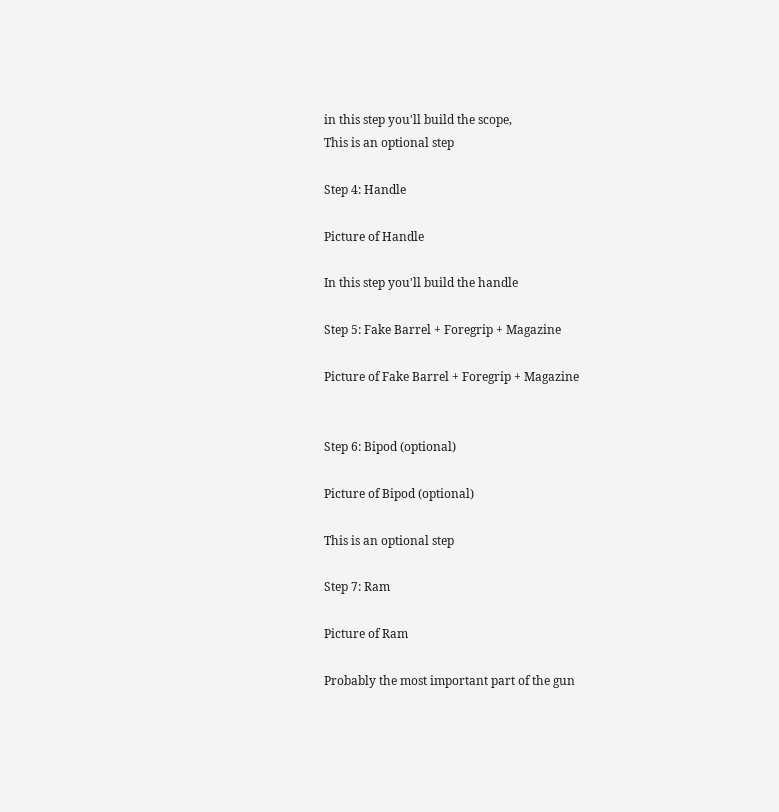in this step you'll build the scope,
This is an optional step

Step 4: Handle

Picture of Handle

In this step you'll build the handle

Step 5: Fake Barrel + Foregrip + Magazine

Picture of Fake Barrel + Foregrip + Magazine


Step 6: Bipod (optional)

Picture of Bipod (optional)

This is an optional step

Step 7: Ram

Picture of Ram

Probably the most important part of the gun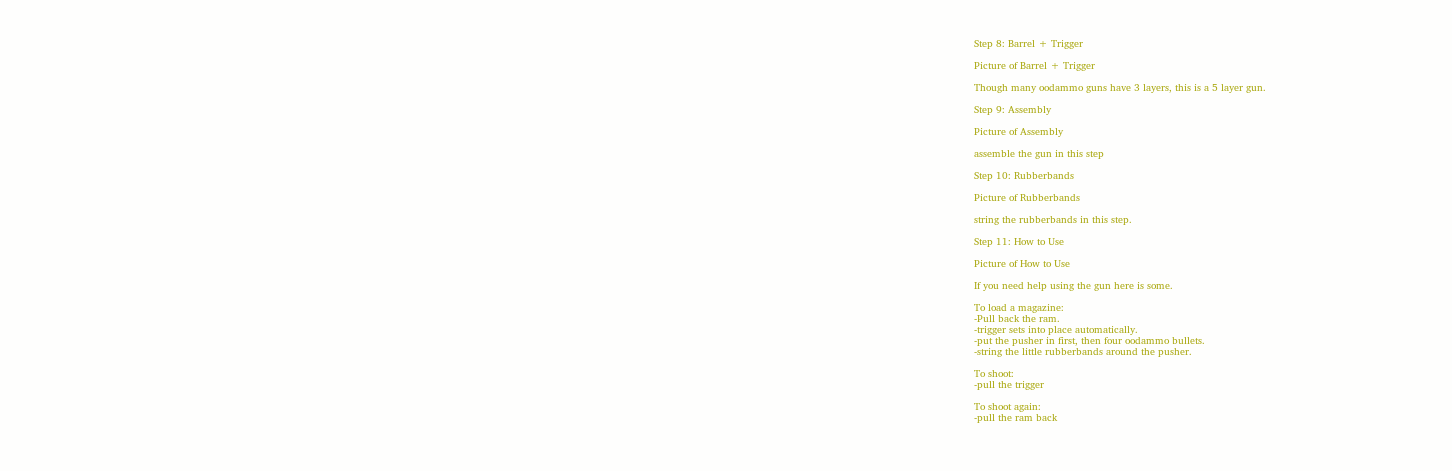Step 8: Barrel + Trigger

Picture of Barrel + Trigger

Though many oodammo guns have 3 layers, this is a 5 layer gun.

Step 9: Assembly

Picture of Assembly

assemble the gun in this step

Step 10: Rubberbands

Picture of Rubberbands

string the rubberbands in this step.

Step 11: How to Use

Picture of How to Use

If you need help using the gun here is some.

To load a magazine:
-Pull back the ram.
-trigger sets into place automatically.
-put the pusher in first, then four oodammo bullets.
-string the little rubberbands around the pusher.

To shoot:
-pull the trigger

To shoot again:
-pull the ram back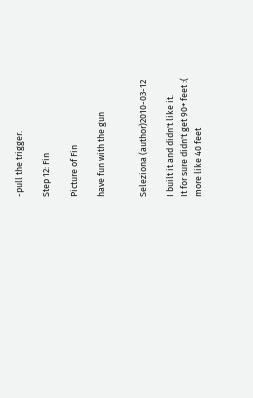-pull the trigger.

Step 12: Fin

Picture of Fin

have fun with the gun


Seleziona (author)2010-03-12

I built it and didn't like it.
It for sure didn't get 90+ feet :(
more like 40 feet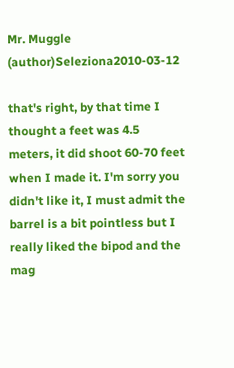Mr. Muggle (author)Seleziona2010-03-12

that's right, by that time I thought a feet was 4.5 meters, it did shoot 60-70 feet when I made it. I'm sorry you didn't like it, I must admit the barrel is a bit pointless but I really liked the bipod and the mag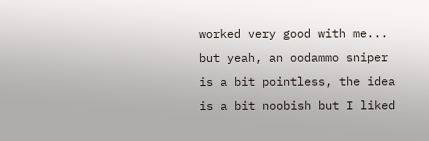worked very good with me...  but yeah, an oodammo sniper is a bit pointless, the idea is a bit noobish but I liked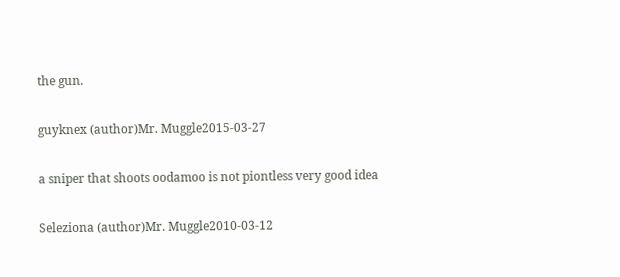the gun.

guyknex (author)Mr. Muggle2015-03-27

a sniper that shoots oodamoo is not piontless very good idea

Seleziona (author)Mr. Muggle2010-03-12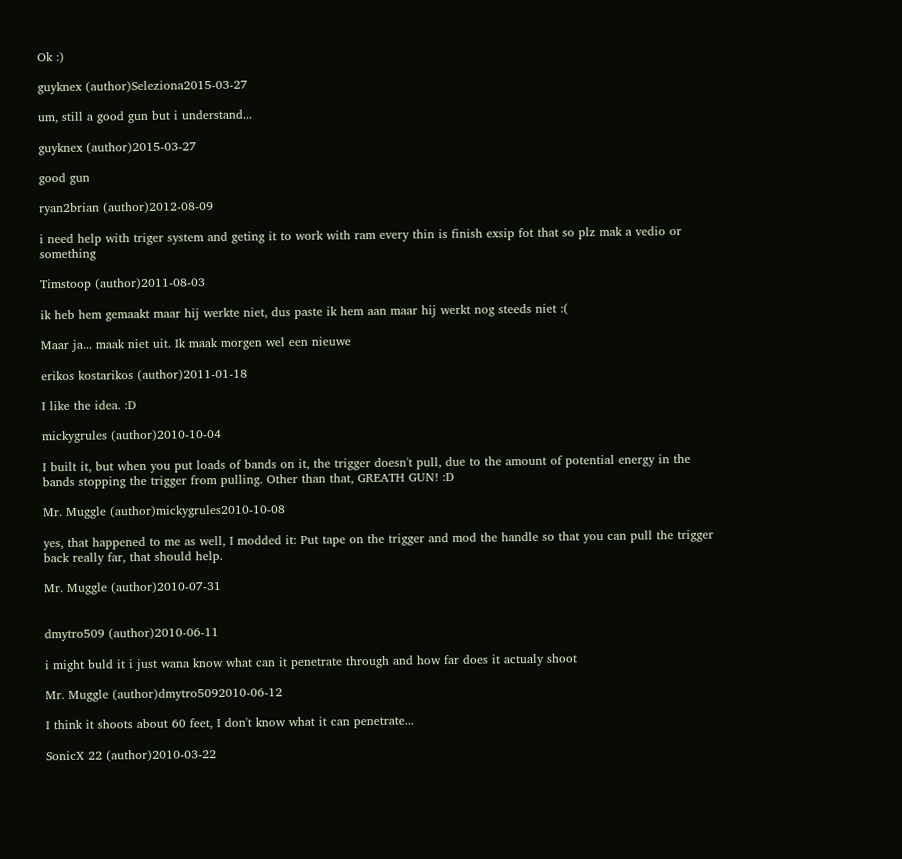Ok :)

guyknex (author)Seleziona2015-03-27

um, still a good gun but i understand...

guyknex (author)2015-03-27

good gun

ryan2brian (author)2012-08-09

i need help with triger system and geting it to work with ram every thin is finish exsip fot that so plz mak a vedio or something

Timstoop (author)2011-08-03

ik heb hem gemaakt maar hij werkte niet, dus paste ik hem aan maar hij werkt nog steeds niet :(

Maar ja... maak niet uit. Ik maak morgen wel een nieuwe

erikos kostarikos (author)2011-01-18

I like the idea. :D

mickygrules (author)2010-10-04

I built it, but when you put loads of bands on it, the trigger doesn't pull, due to the amount of potential energy in the bands stopping the trigger from pulling. Other than that, GREATH GUN! :D

Mr. Muggle (author)mickygrules2010-10-08

yes, that happened to me as well, I modded it: Put tape on the trigger and mod the handle so that you can pull the trigger back really far, that should help.

Mr. Muggle (author)2010-07-31


dmytro509 (author)2010-06-11

i might buld it i just wana know what can it penetrate through and how far does it actualy shoot

Mr. Muggle (author)dmytro5092010-06-12

I think it shoots about 60 feet, I don't know what it can penetrate...

SonicX 22 (author)2010-03-22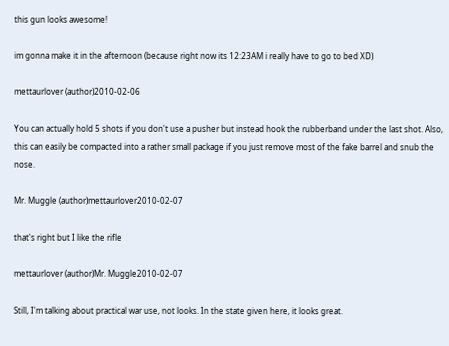this gun looks awesome!

im gonna make it in the afternoon (because right now its 12:23AM i really have to go to bed XD)

mettaurlover (author)2010-02-06

You can actually hold 5 shots if you don't use a pusher but instead hook the rubberband under the last shot. Also, this can easily be compacted into a rather small package if you just remove most of the fake barrel and snub the nose.

Mr. Muggle (author)mettaurlover2010-02-07

that's right but I like the rifle

mettaurlover (author)Mr. Muggle2010-02-07

Still, I'm talking about practical war use, not looks. In the state given here, it looks great.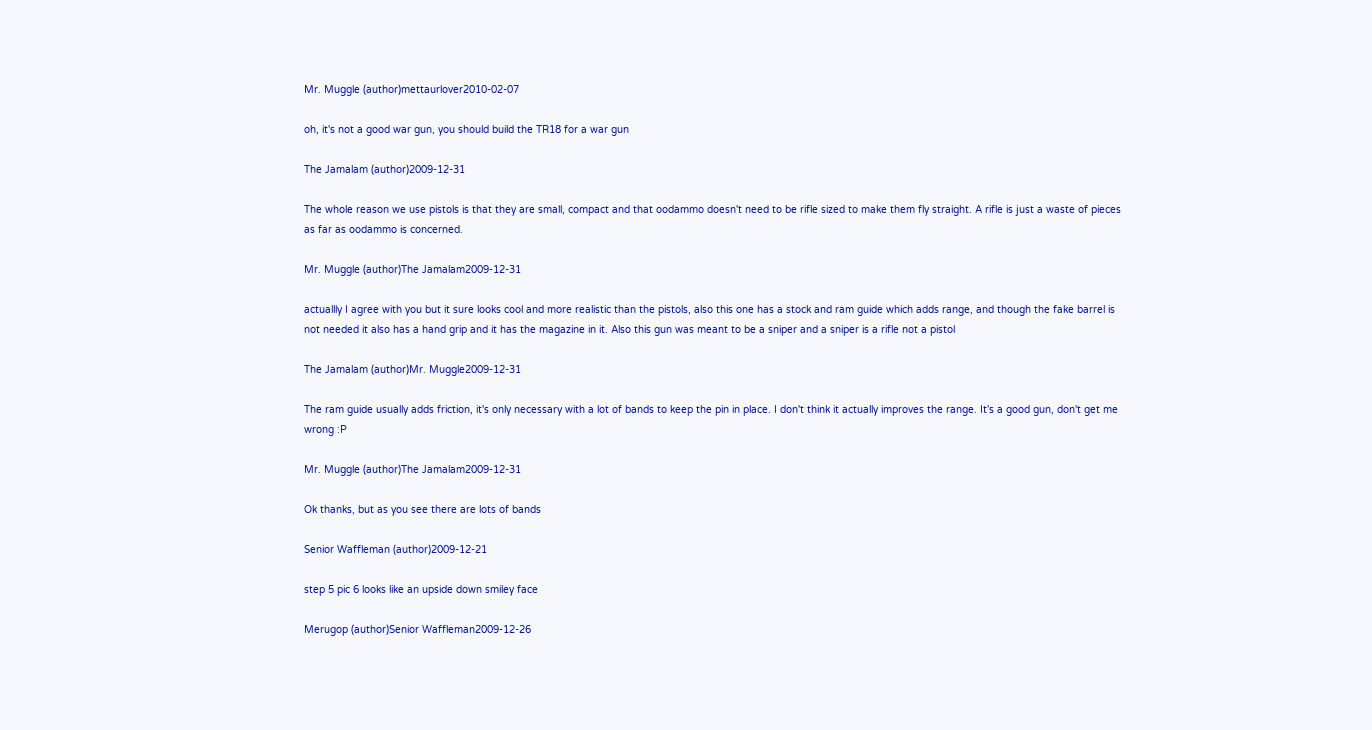Mr. Muggle (author)mettaurlover2010-02-07

oh, it's not a good war gun, you should build the TR18 for a war gun

The Jamalam (author)2009-12-31

The whole reason we use pistols is that they are small, compact and that oodammo doesn't need to be rifle sized to make them fly straight. A rifle is just a waste of pieces as far as oodammo is concerned.

Mr. Muggle (author)The Jamalam2009-12-31

actuallly I agree with you but it sure looks cool and more realistic than the pistols, also this one has a stock and ram guide which adds range, and though the fake barrel is not needed it also has a hand grip and it has the magazine in it. Also this gun was meant to be a sniper and a sniper is a rifle not a pistol

The Jamalam (author)Mr. Muggle2009-12-31

The ram guide usually adds friction, it's only necessary with a lot of bands to keep the pin in place. I don't think it actually improves the range. It's a good gun, don't get me wrong :P

Mr. Muggle (author)The Jamalam2009-12-31

Ok thanks, but as you see there are lots of bands

Senior Waffleman (author)2009-12-21

step 5 pic 6 looks like an upside down smiley face

Merugop (author)Senior Waffleman2009-12-26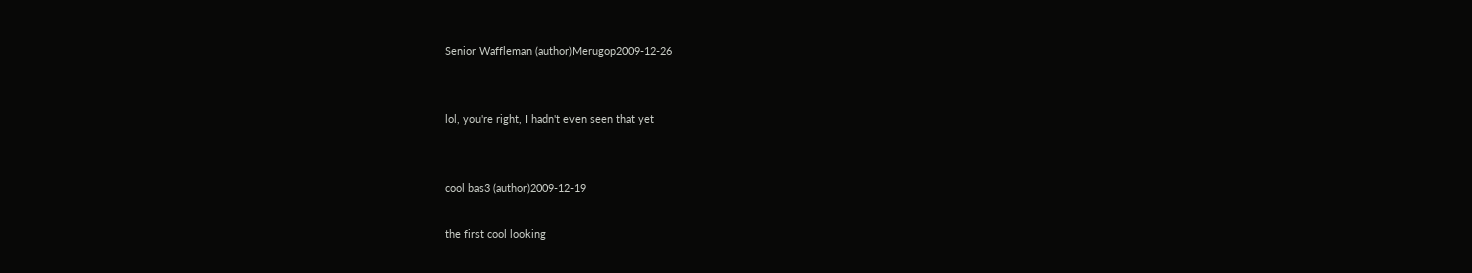Senior Waffleman (author)Merugop2009-12-26


lol, you're right, I hadn't even seen that yet


cool bas3 (author)2009-12-19

the first cool looking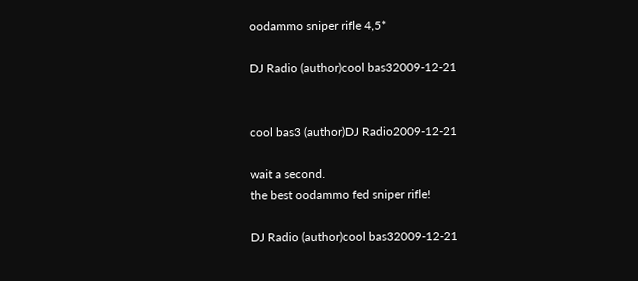oodammo sniper rifle 4,5*

DJ Radio (author)cool bas32009-12-21


cool bas3 (author)DJ Radio2009-12-21

wait a second.
the best oodammo fed sniper rifle!

DJ Radio (author)cool bas32009-12-21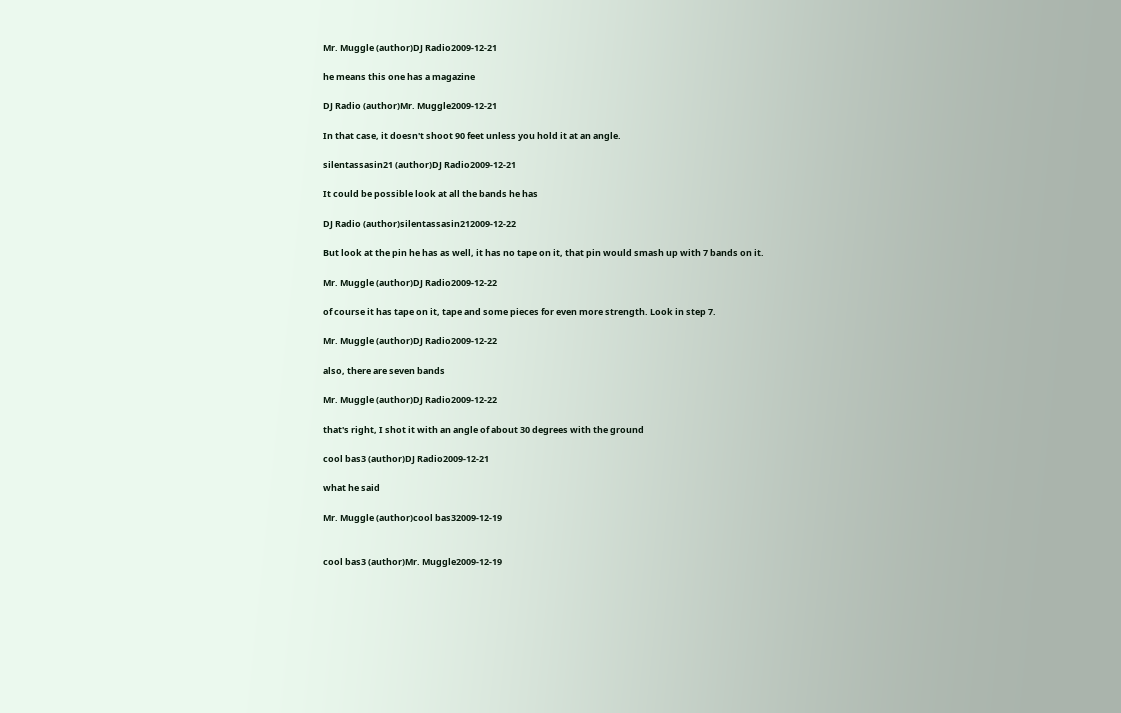Mr. Muggle (author)DJ Radio2009-12-21

he means this one has a magazine

DJ Radio (author)Mr. Muggle2009-12-21

In that case, it doesn't shoot 90 feet unless you hold it at an angle.

silentassasin21 (author)DJ Radio2009-12-21

It could be possible look at all the bands he has

DJ Radio (author)silentassasin212009-12-22

But look at the pin he has as well, it has no tape on it, that pin would smash up with 7 bands on it.

Mr. Muggle (author)DJ Radio2009-12-22

of course it has tape on it, tape and some pieces for even more strength. Look in step 7.

Mr. Muggle (author)DJ Radio2009-12-22

also, there are seven bands

Mr. Muggle (author)DJ Radio2009-12-22

that's right, I shot it with an angle of about 30 degrees with the ground

cool bas3 (author)DJ Radio2009-12-21

what he said

Mr. Muggle (author)cool bas32009-12-19


cool bas3 (author)Mr. Muggle2009-12-19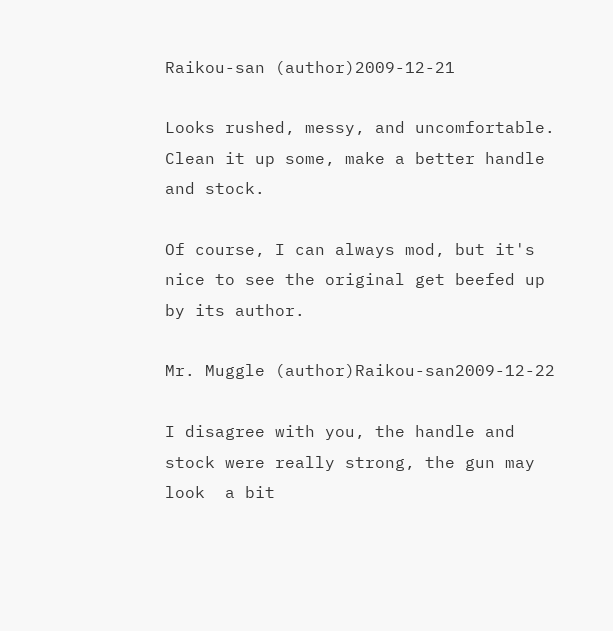Raikou-san (author)2009-12-21

Looks rushed, messy, and uncomfortable. Clean it up some, make a better handle and stock.

Of course, I can always mod, but it's nice to see the original get beefed up by its author.

Mr. Muggle (author)Raikou-san2009-12-22

I disagree with you, the handle and stock were really strong, the gun may look  a bit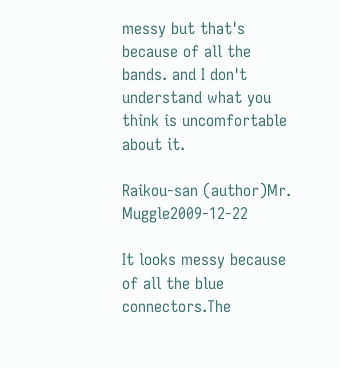messy but that's because of all the bands. and I don't understand what you think is uncomfortable about it.

Raikou-san (author)Mr. Muggle2009-12-22

It looks messy because of all the blue connectors.The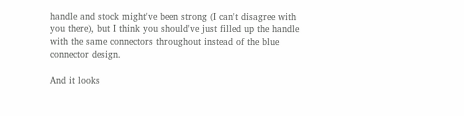handle and stock might've been strong (I can't disagree with you there), but I think you should've just filled up the handle with the same connectors throughout instead of the blue connector design.

And it looks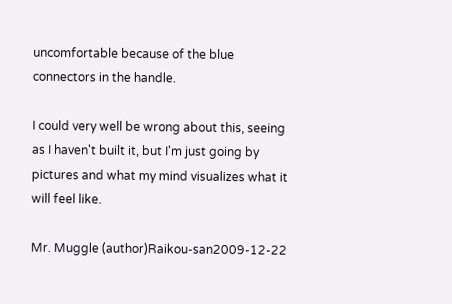uncomfortable because of the blue connectors in the handle.

I could very well be wrong about this, seeing as I haven't built it, but I'm just going by pictures and what my mind visualizes what it will feel like.

Mr. Muggle (author)Raikou-san2009-12-22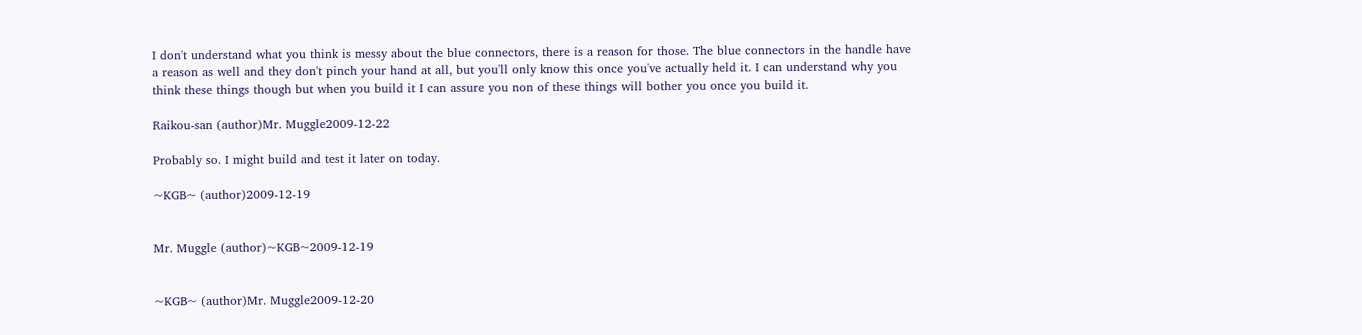I don't understand what you think is messy about the blue connectors, there is a reason for those. The blue connectors in the handle have a reason as well and they don't pinch your hand at all, but you'll only know this once you've actually held it. I can understand why you think these things though but when you build it I can assure you non of these things will bother you once you build it.

Raikou-san (author)Mr. Muggle2009-12-22

Probably so. I might build and test it later on today.

~KGB~ (author)2009-12-19


Mr. Muggle (author)~KGB~2009-12-19


~KGB~ (author)Mr. Muggle2009-12-20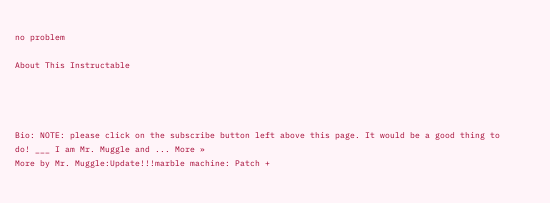no problem

About This Instructable




Bio: NOTE: please click on the subscribe button left above this page. It would be a good thing to do! ___ I am Mr. Muggle and ... More »
More by Mr. Muggle:Update!!!marble machine: Patch +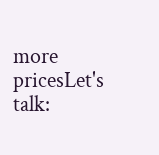more pricesLet's talk: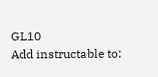GL10
Add instructable to: